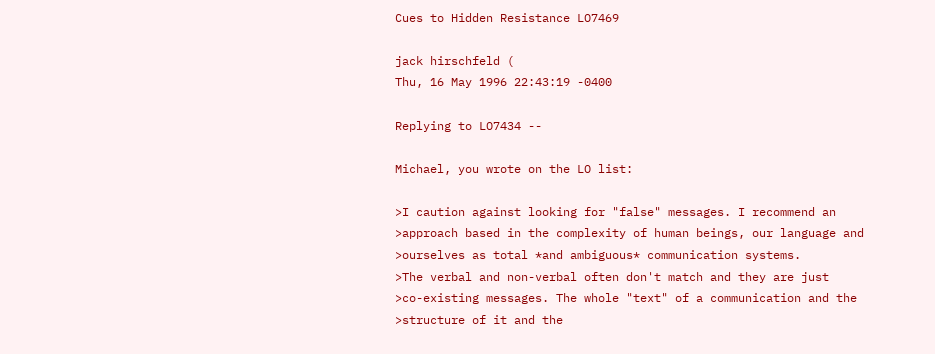Cues to Hidden Resistance LO7469

jack hirschfeld (
Thu, 16 May 1996 22:43:19 -0400

Replying to LO7434 --

Michael, you wrote on the LO list:

>I caution against looking for "false" messages. I recommend an
>approach based in the complexity of human beings, our language and
>ourselves as total *and ambiguous* communication systems.
>The verbal and non-verbal often don't match and they are just
>co-existing messages. The whole "text" of a communication and the
>structure of it and the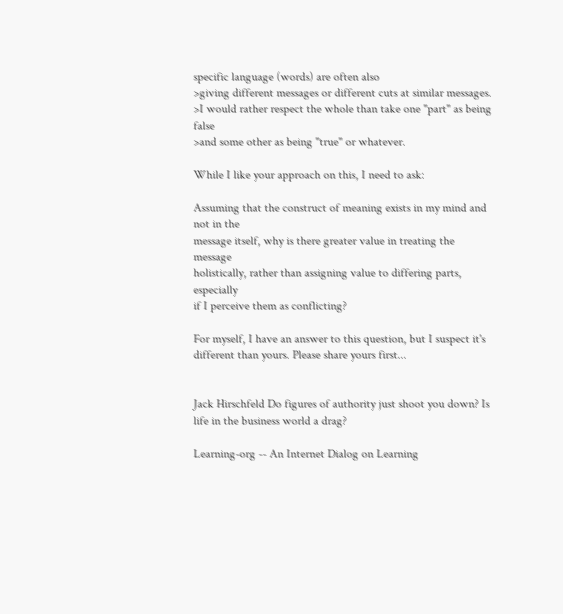specific language (words) are often also
>giving different messages or different cuts at similar messages.
>I would rather respect the whole than take one "part" as being false
>and some other as being "true" or whatever.

While I like your approach on this, I need to ask:

Assuming that the construct of meaning exists in my mind and not in the
message itself, why is there greater value in treating the message
holistically, rather than assigning value to differing parts, especially
if I perceive them as conflicting?

For myself, I have an answer to this question, but I suspect it's
different than yours. Please share yours first...


Jack Hirschfeld Do figures of authority just shoot you down? Is life in the business world a drag?

Learning-org -- An Internet Dialog on Learning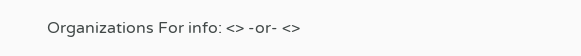Organizations For info: <> -or- <>